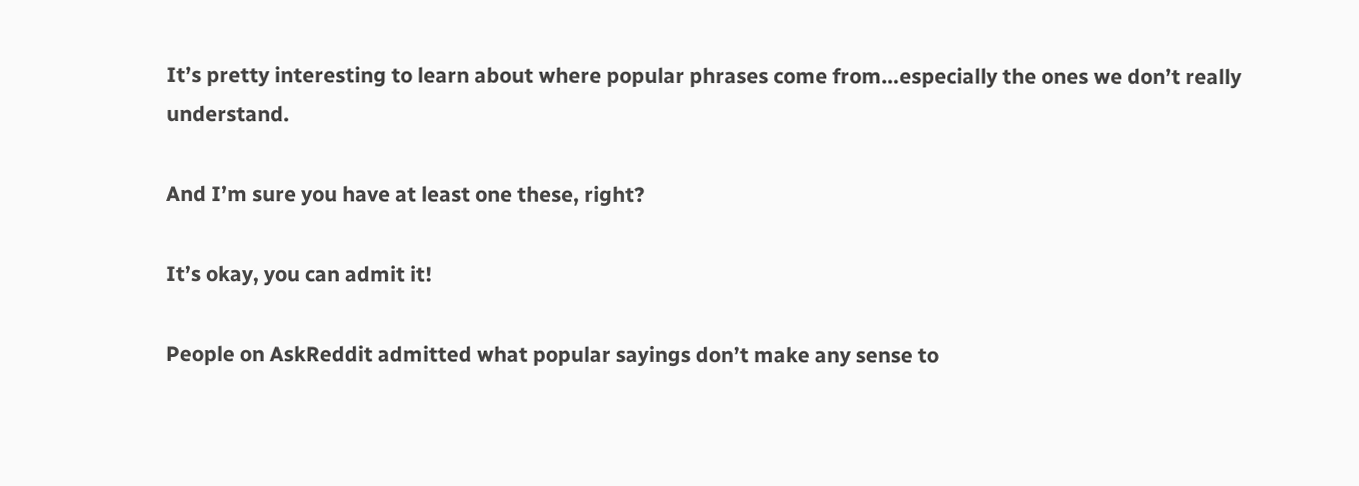It’s pretty interesting to learn about where popular phrases come from…especially the ones we don’t really understand.

And I’m sure you have at least one these, right?

It’s okay, you can admit it!

People on AskReddit admitted what popular sayings don’t make any sense to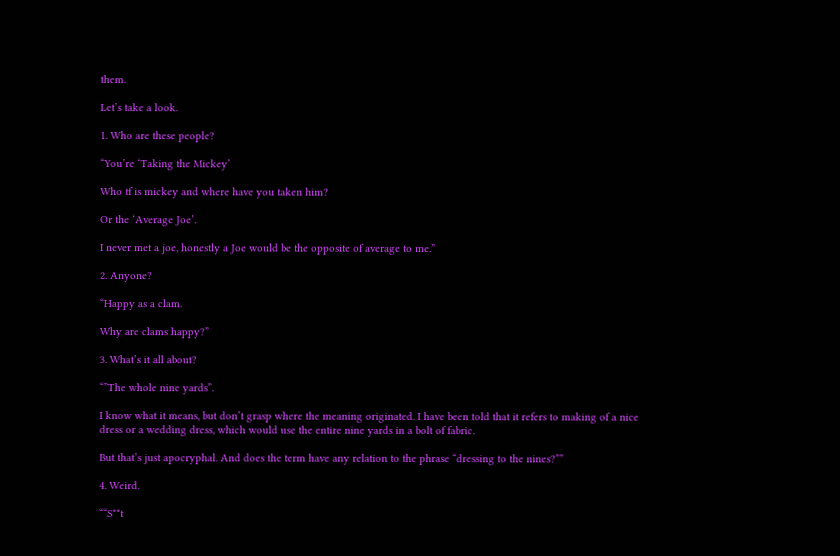them.

Let’s take a look.

1. Who are these people?

“You’re ‘Taking the Mickey’

Who tf is mickey and where have you taken him?

Or the ‘Average Joe’.

I never met a joe, honestly a Joe would be the opposite of average to me.”

2. Anyone?

“Happy as a clam.

Why are clams happy?”

3. What’s it all about?

“”The whole nine yards”.

I know what it means, but don’t grasp where the meaning originated. I have been told that it refers to making of a nice dress or a wedding dress, which would use the entire nine yards in a bolt of fabric.

But that’s just apocryphal. And does the term have any relation to the phrase “dressing to the nines?””

4. Weird.

““S**t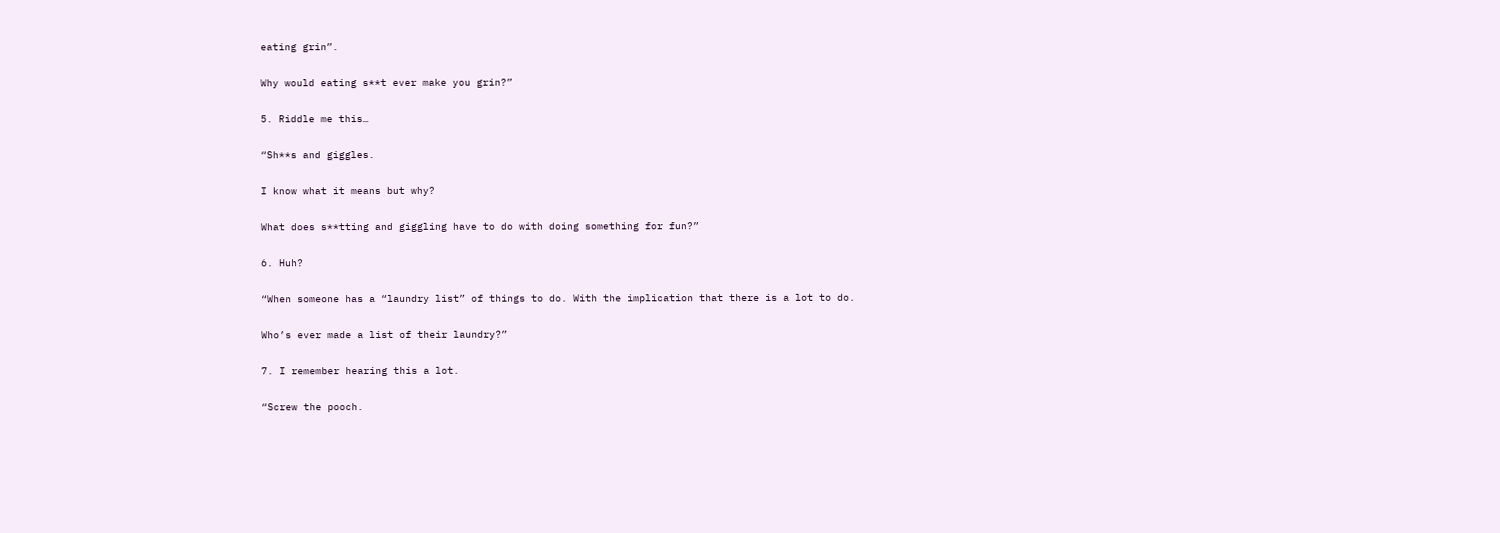eating grin”.

Why would eating s**t ever make you grin?”

5. Riddle me this…

“Sh**s and giggles.

I know what it means but why?

What does s**tting and giggling have to do with doing something for fun?”

6. Huh?

“When someone has a “laundry list” of things to do. With the implication that there is a lot to do.

Who’s ever made a list of their laundry?”

7. I remember hearing this a lot.

“Screw the pooch.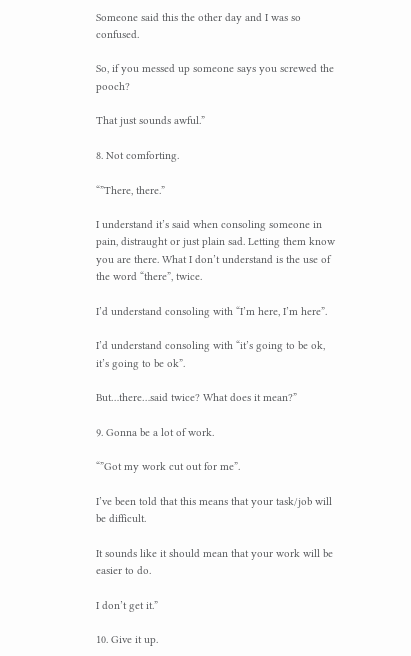Someone said this the other day and I was so confused.

So, if you messed up someone says you screwed the pooch?

That just sounds awful.”

8. Not comforting.

“”There, there.”

I understand it’s said when consoling someone in pain, distraught or just plain sad. Letting them know you are there. What I don’t understand is the use of the word “there”, twice.

I’d understand consoling with “I’m here, I’m here”.

I’d understand consoling with “it’s going to be ok, it’s going to be ok”.

But…there…said twice? What does it mean?”

9. Gonna be a lot of work.

“”Got my work cut out for me”.

I’ve been told that this means that your task/job will be difficult.

It sounds like it should mean that your work will be easier to do.

I don’t get it.”

10. Give it up.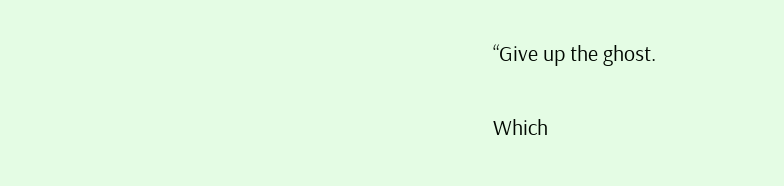“Give up the ghost.

Which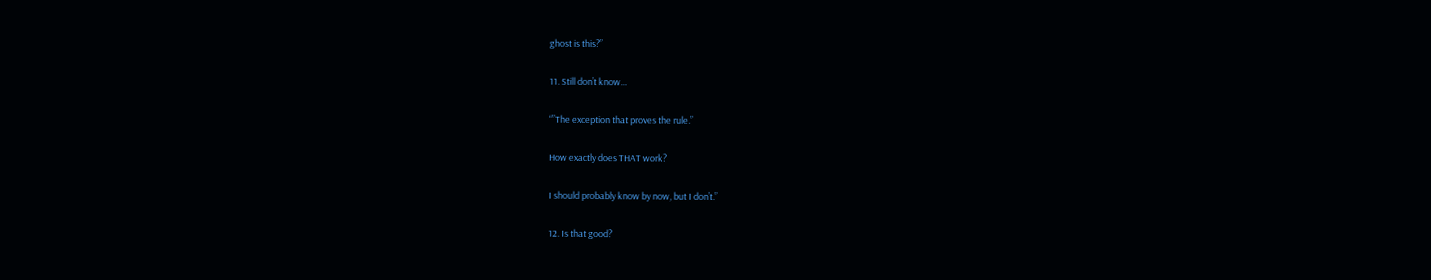ghost is this?”

11. Still don’t know…

“”The exception that proves the rule.”

How exactly does THAT work?

I should probably know by now, but I don’t.”

12. Is that good?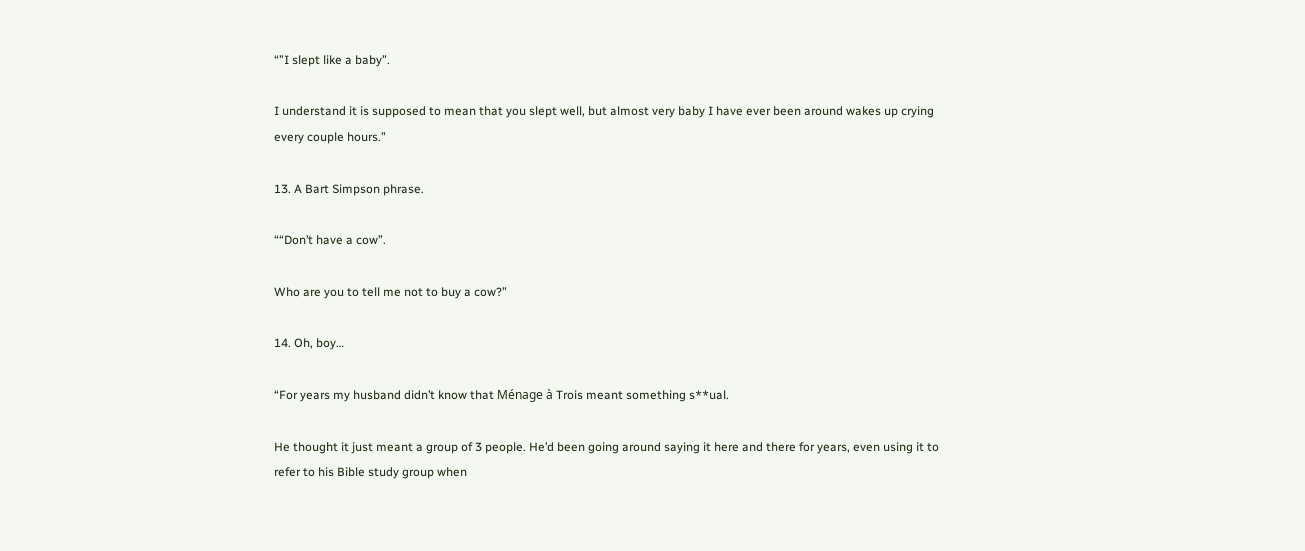“”I slept like a baby”.

I understand it is supposed to mean that you slept well, but almost very baby I have ever been around wakes up crying every couple hours.”

13. A Bart Simpson phrase.

““Don’t have a cow”.

Who are you to tell me not to buy a cow?”

14. Oh, boy…

“For years my husband didn’t know that Ménage à Trois meant something s**ual.

He thought it just meant a group of 3 people. He’d been going around saying it here and there for years, even using it to refer to his Bible study group when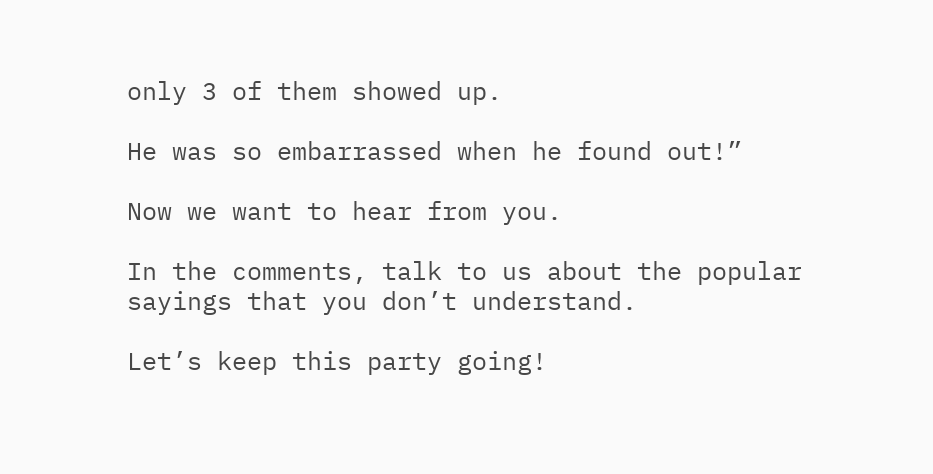only 3 of them showed up.

He was so embarrassed when he found out!”

Now we want to hear from you.

In the comments, talk to us about the popular sayings that you don’t understand.

Let’s keep this party going!